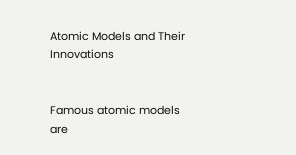Atomic Models and Their Innovations


Famous atomic models are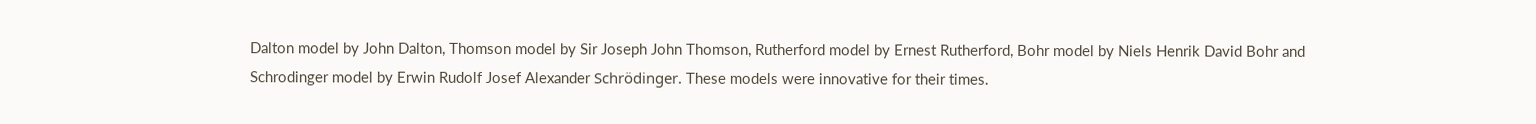Dalton model by John Dalton, Thomson model by Sir Joseph John Thomson, Rutherford model by Ernest Rutherford, Bohr model by Niels Henrik David Bohr and Schrodinger model by Erwin Rudolf Josef Alexander Schrödinger. These models were innovative for their times.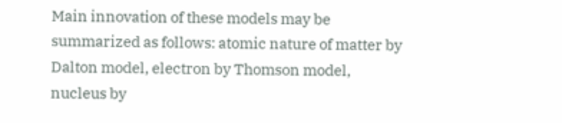Main innovation of these models may be summarized as follows: atomic nature of matter by Dalton model, electron by Thomson model, nucleus by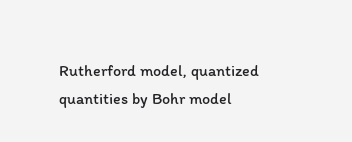Rutherford model, quantized quantities by Bohr model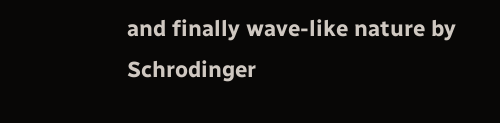and finally wave-like nature by Schrodinger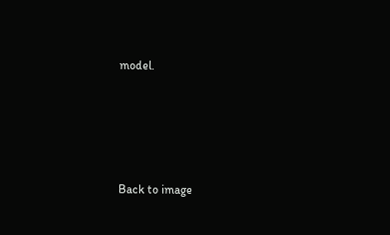model.




Back to image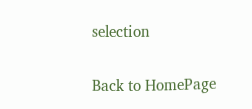selection

Back to HomePage